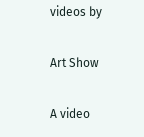videos by

Art Show

A video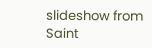slideshow from Saint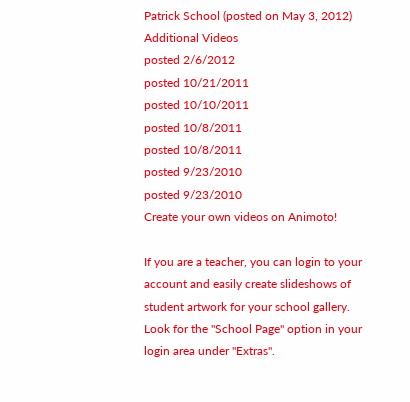Patrick School (posted on May 3, 2012)
Additional Videos
posted 2/6/2012
posted 10/21/2011
posted 10/10/2011
posted 10/8/2011
posted 10/8/2011
posted 9/23/2010
posted 9/23/2010
Create your own videos on Animoto!

If you are a teacher, you can login to your account and easily create slideshows of student artwork for your school gallery. Look for the "School Page" option in your login area under "Extras".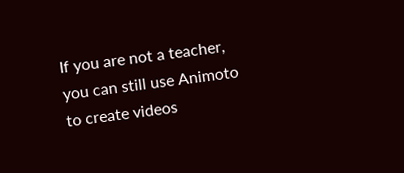If you are not a teacher, you can still use Animoto to create videos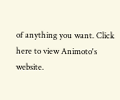of anything you want. Click here to view Animoto's website.